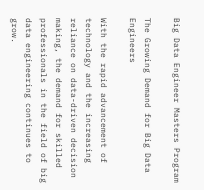Big Data Engineer Masters Program

The Growing Demand for Big Data Engineers

With the rapid advancement of technology and the increasing reliance on data-driven decision making, the demand for skilled professionals in the field of big data engineering continues to grow.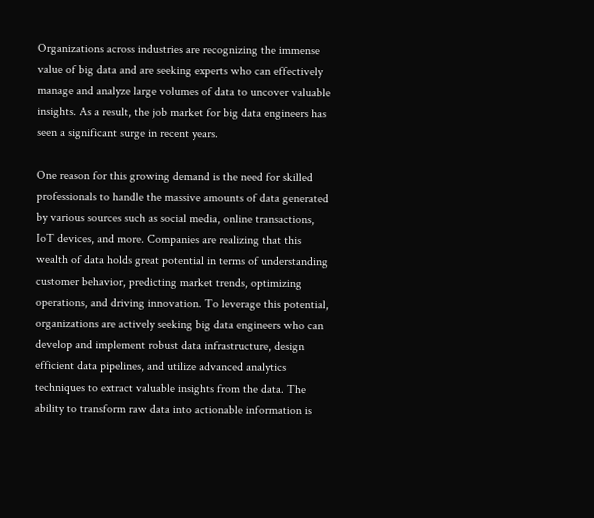Organizations across industries are recognizing the immense value of big data and are seeking experts who can effectively manage and analyze large volumes of data to uncover valuable insights. As a result, the job market for big data engineers has seen a significant surge in recent years.

One reason for this growing demand is the need for skilled professionals to handle the massive amounts of data generated by various sources such as social media, online transactions, IoT devices, and more. Companies are realizing that this wealth of data holds great potential in terms of understanding customer behavior, predicting market trends, optimizing operations, and driving innovation. To leverage this potential, organizations are actively seeking big data engineers who can develop and implement robust data infrastructure, design efficient data pipelines, and utilize advanced analytics techniques to extract valuable insights from the data. The ability to transform raw data into actionable information is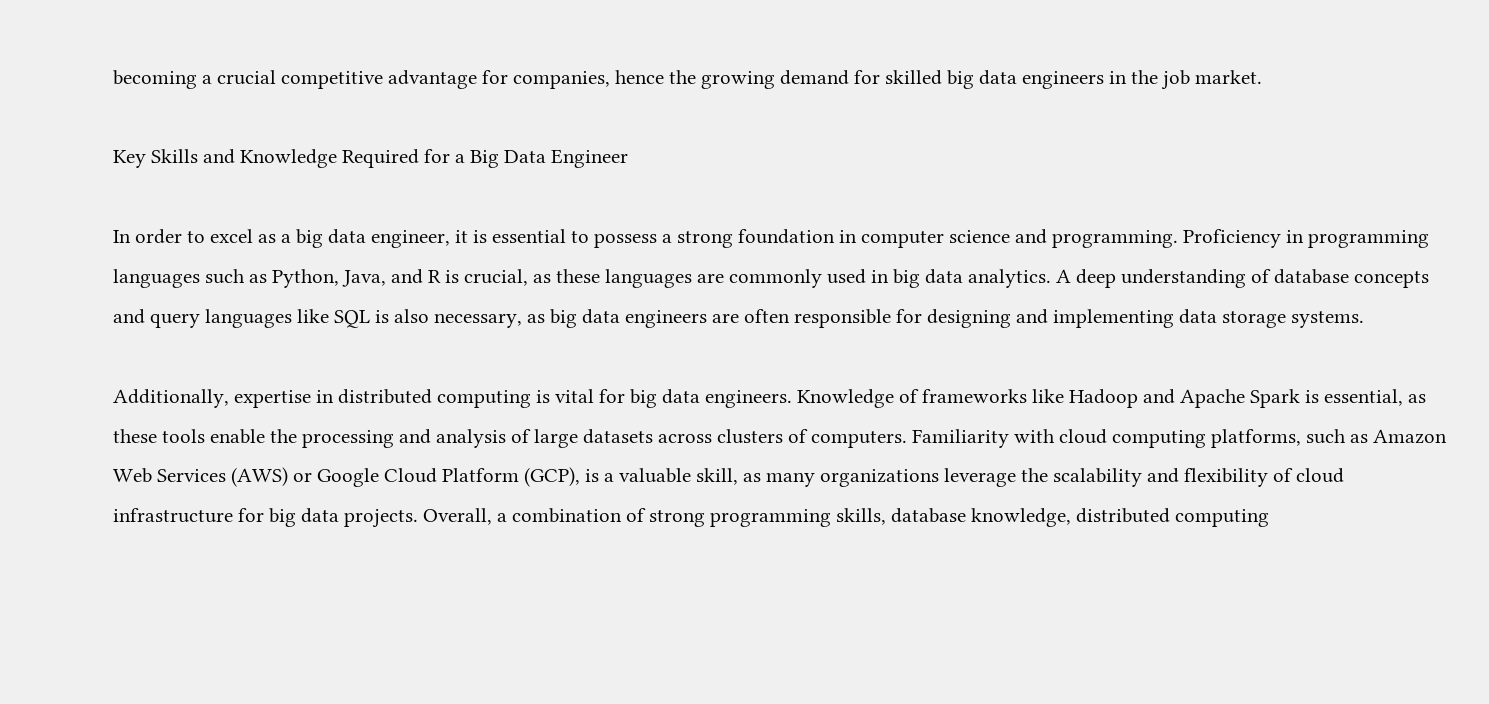becoming a crucial competitive advantage for companies, hence the growing demand for skilled big data engineers in the job market.

Key Skills and Knowledge Required for a Big Data Engineer

In order to excel as a big data engineer, it is essential to possess a strong foundation in computer science and programming. Proficiency in programming languages such as Python, Java, and R is crucial, as these languages are commonly used in big data analytics. A deep understanding of database concepts and query languages like SQL is also necessary, as big data engineers are often responsible for designing and implementing data storage systems.

Additionally, expertise in distributed computing is vital for big data engineers. Knowledge of frameworks like Hadoop and Apache Spark is essential, as these tools enable the processing and analysis of large datasets across clusters of computers. Familiarity with cloud computing platforms, such as Amazon Web Services (AWS) or Google Cloud Platform (GCP), is a valuable skill, as many organizations leverage the scalability and flexibility of cloud infrastructure for big data projects. Overall, a combination of strong programming skills, database knowledge, distributed computing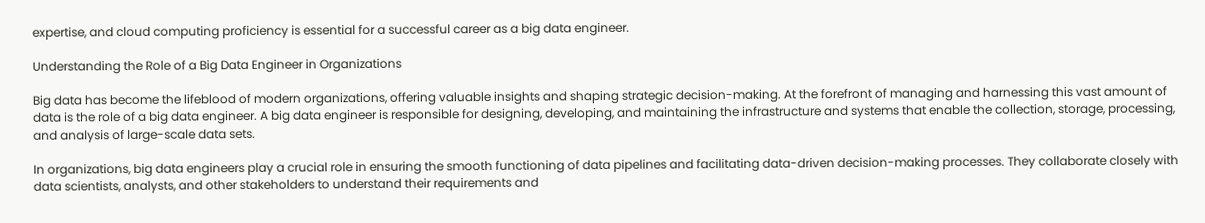expertise, and cloud computing proficiency is essential for a successful career as a big data engineer.

Understanding the Role of a Big Data Engineer in Organizations

Big data has become the lifeblood of modern organizations, offering valuable insights and shaping strategic decision-making. At the forefront of managing and harnessing this vast amount of data is the role of a big data engineer. A big data engineer is responsible for designing, developing, and maintaining the infrastructure and systems that enable the collection, storage, processing, and analysis of large-scale data sets.

In organizations, big data engineers play a crucial role in ensuring the smooth functioning of data pipelines and facilitating data-driven decision-making processes. They collaborate closely with data scientists, analysts, and other stakeholders to understand their requirements and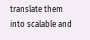translate them into scalable and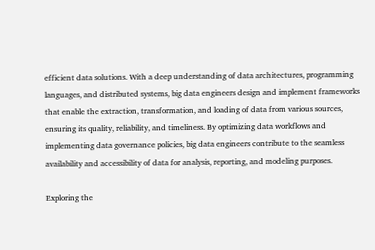efficient data solutions. With a deep understanding of data architectures, programming languages, and distributed systems, big data engineers design and implement frameworks that enable the extraction, transformation, and loading of data from various sources, ensuring its quality, reliability, and timeliness. By optimizing data workflows and implementing data governance policies, big data engineers contribute to the seamless availability and accessibility of data for analysis, reporting, and modeling purposes.

Exploring the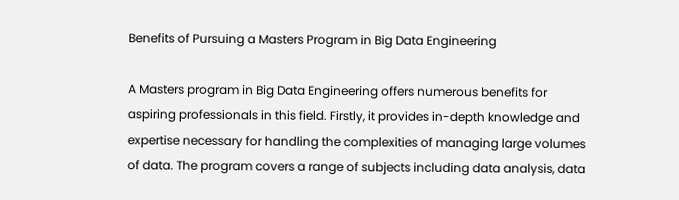Benefits of Pursuing a Masters Program in Big Data Engineering

A Masters program in Big Data Engineering offers numerous benefits for aspiring professionals in this field. Firstly, it provides in-depth knowledge and expertise necessary for handling the complexities of managing large volumes of data. The program covers a range of subjects including data analysis, data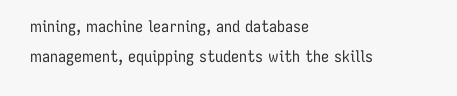mining, machine learning, and database management, equipping students with the skills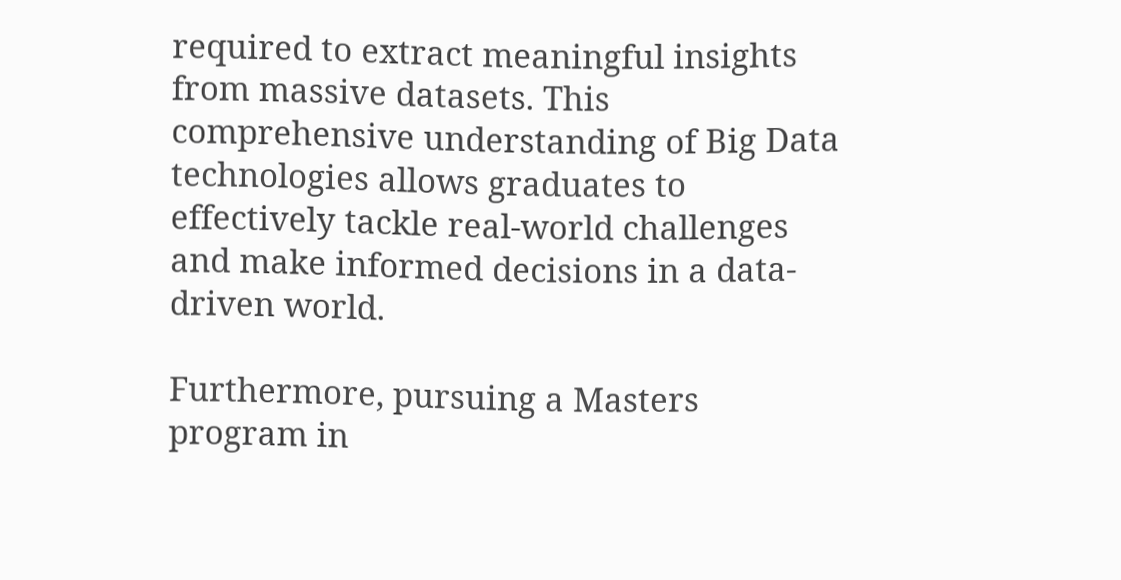required to extract meaningful insights from massive datasets. This comprehensive understanding of Big Data technologies allows graduates to effectively tackle real-world challenges and make informed decisions in a data-driven world.

Furthermore, pursuing a Masters program in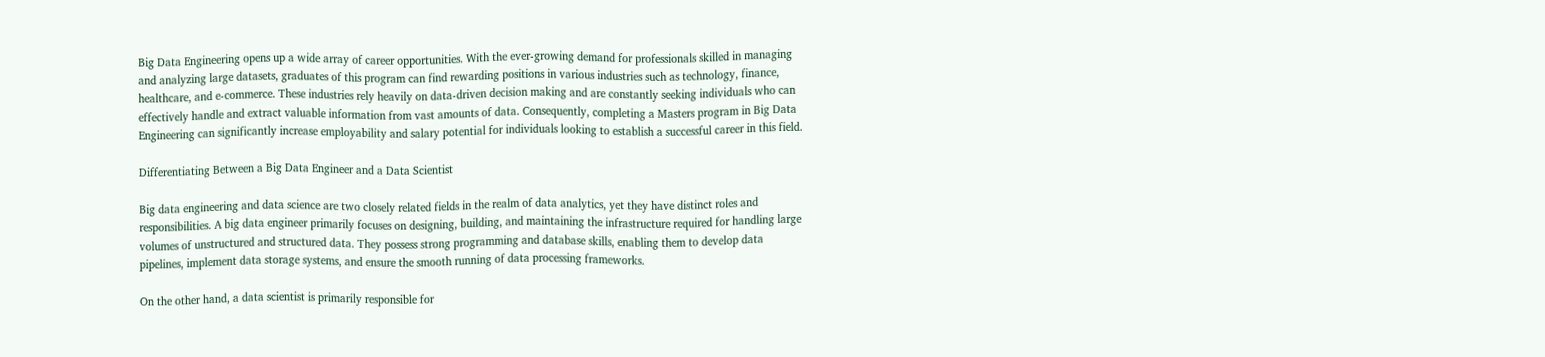Big Data Engineering opens up a wide array of career opportunities. With the ever-growing demand for professionals skilled in managing and analyzing large datasets, graduates of this program can find rewarding positions in various industries such as technology, finance, healthcare, and e-commerce. These industries rely heavily on data-driven decision making and are constantly seeking individuals who can effectively handle and extract valuable information from vast amounts of data. Consequently, completing a Masters program in Big Data Engineering can significantly increase employability and salary potential for individuals looking to establish a successful career in this field.

Differentiating Between a Big Data Engineer and a Data Scientist

Big data engineering and data science are two closely related fields in the realm of data analytics, yet they have distinct roles and responsibilities. A big data engineer primarily focuses on designing, building, and maintaining the infrastructure required for handling large volumes of unstructured and structured data. They possess strong programming and database skills, enabling them to develop data pipelines, implement data storage systems, and ensure the smooth running of data processing frameworks.

On the other hand, a data scientist is primarily responsible for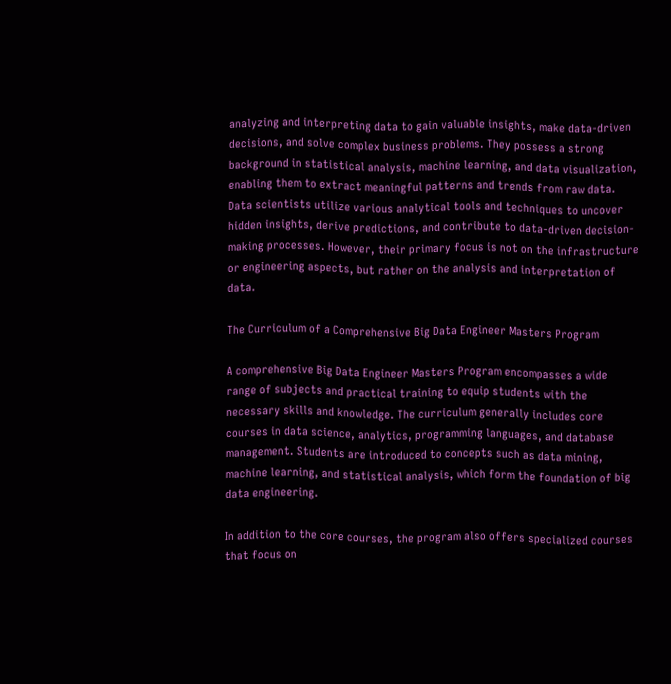analyzing and interpreting data to gain valuable insights, make data-driven decisions, and solve complex business problems. They possess a strong background in statistical analysis, machine learning, and data visualization, enabling them to extract meaningful patterns and trends from raw data. Data scientists utilize various analytical tools and techniques to uncover hidden insights, derive predictions, and contribute to data-driven decision-making processes. However, their primary focus is not on the infrastructure or engineering aspects, but rather on the analysis and interpretation of data.

The Curriculum of a Comprehensive Big Data Engineer Masters Program

A comprehensive Big Data Engineer Masters Program encompasses a wide range of subjects and practical training to equip students with the necessary skills and knowledge. The curriculum generally includes core courses in data science, analytics, programming languages, and database management. Students are introduced to concepts such as data mining, machine learning, and statistical analysis, which form the foundation of big data engineering.

In addition to the core courses, the program also offers specialized courses that focus on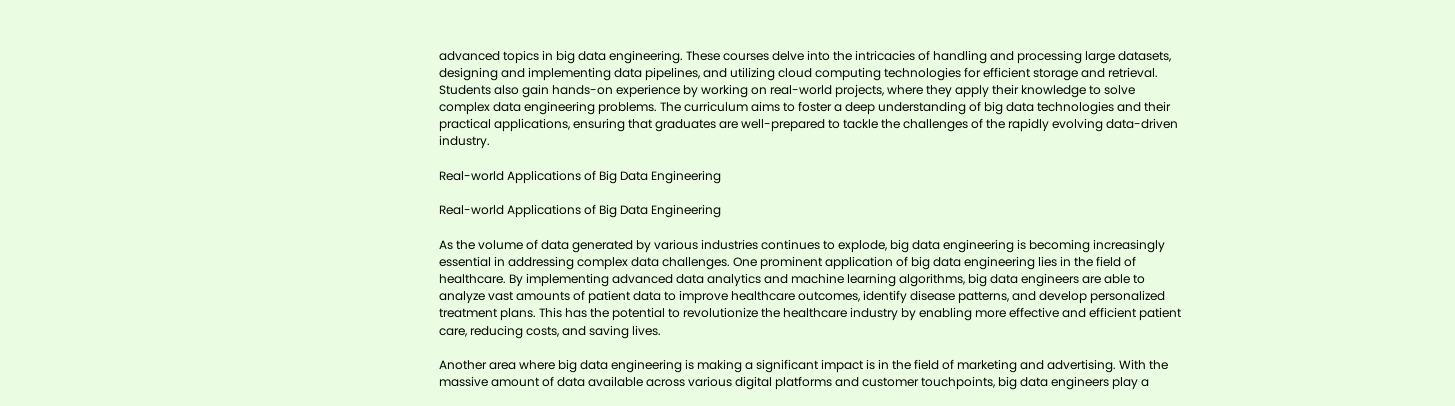advanced topics in big data engineering. These courses delve into the intricacies of handling and processing large datasets, designing and implementing data pipelines, and utilizing cloud computing technologies for efficient storage and retrieval. Students also gain hands-on experience by working on real-world projects, where they apply their knowledge to solve complex data engineering problems. The curriculum aims to foster a deep understanding of big data technologies and their practical applications, ensuring that graduates are well-prepared to tackle the challenges of the rapidly evolving data-driven industry.

Real-world Applications of Big Data Engineering

Real-world Applications of Big Data Engineering

As the volume of data generated by various industries continues to explode, big data engineering is becoming increasingly essential in addressing complex data challenges. One prominent application of big data engineering lies in the field of healthcare. By implementing advanced data analytics and machine learning algorithms, big data engineers are able to analyze vast amounts of patient data to improve healthcare outcomes, identify disease patterns, and develop personalized treatment plans. This has the potential to revolutionize the healthcare industry by enabling more effective and efficient patient care, reducing costs, and saving lives.

Another area where big data engineering is making a significant impact is in the field of marketing and advertising. With the massive amount of data available across various digital platforms and customer touchpoints, big data engineers play a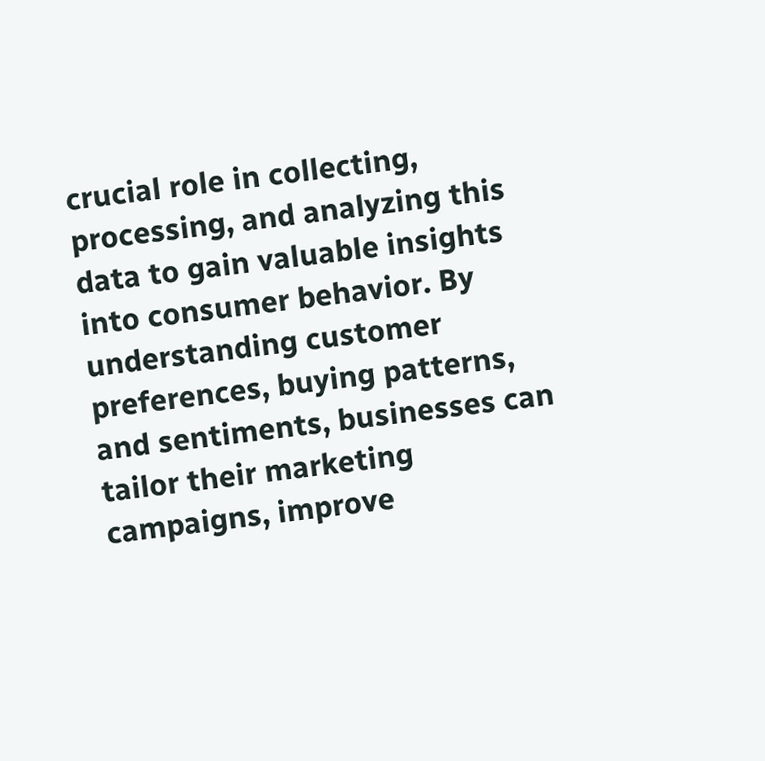crucial role in collecting, processing, and analyzing this data to gain valuable insights into consumer behavior. By understanding customer preferences, buying patterns, and sentiments, businesses can tailor their marketing campaigns, improve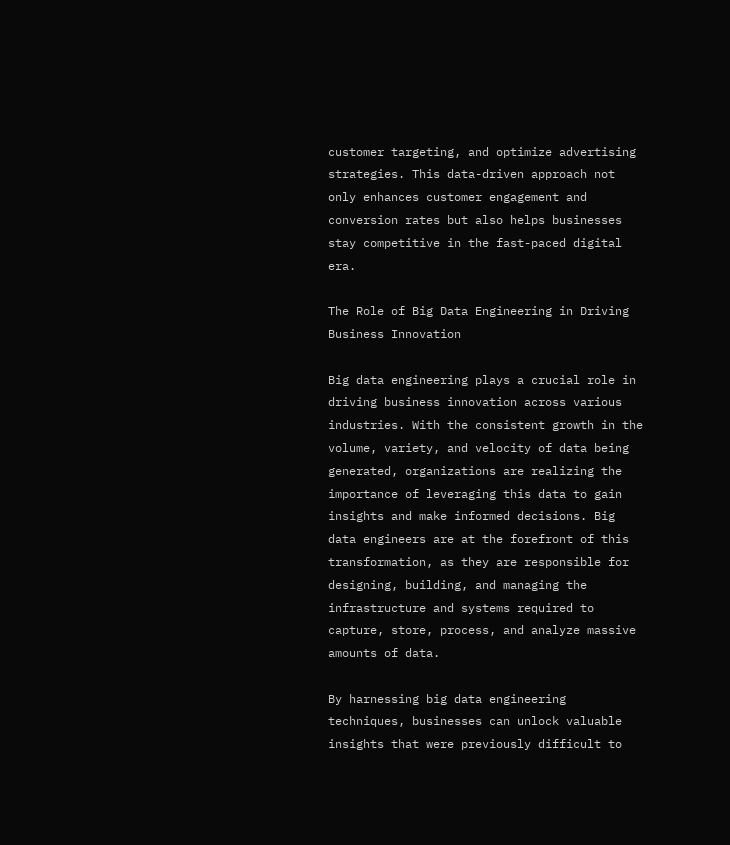customer targeting, and optimize advertising strategies. This data-driven approach not only enhances customer engagement and conversion rates but also helps businesses stay competitive in the fast-paced digital era.

The Role of Big Data Engineering in Driving Business Innovation

Big data engineering plays a crucial role in driving business innovation across various industries. With the consistent growth in the volume, variety, and velocity of data being generated, organizations are realizing the importance of leveraging this data to gain insights and make informed decisions. Big data engineers are at the forefront of this transformation, as they are responsible for designing, building, and managing the infrastructure and systems required to capture, store, process, and analyze massive amounts of data.

By harnessing big data engineering techniques, businesses can unlock valuable insights that were previously difficult to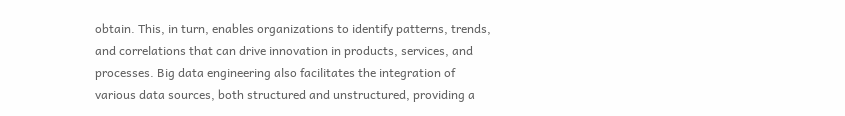obtain. This, in turn, enables organizations to identify patterns, trends, and correlations that can drive innovation in products, services, and processes. Big data engineering also facilitates the integration of various data sources, both structured and unstructured, providing a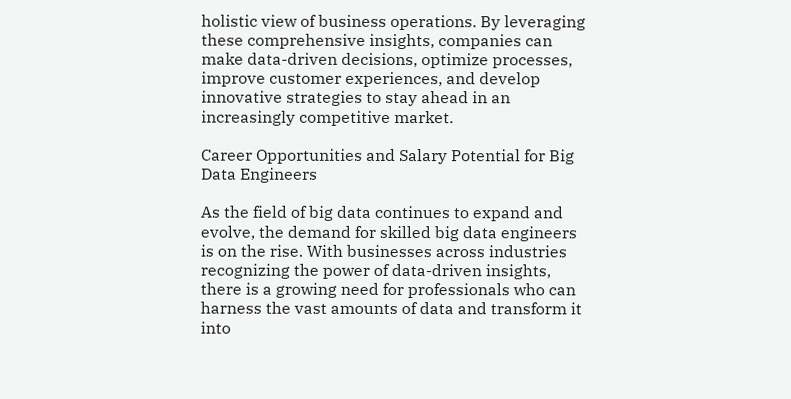holistic view of business operations. By leveraging these comprehensive insights, companies can make data-driven decisions, optimize processes, improve customer experiences, and develop innovative strategies to stay ahead in an increasingly competitive market.

Career Opportunities and Salary Potential for Big Data Engineers

As the field of big data continues to expand and evolve, the demand for skilled big data engineers is on the rise. With businesses across industries recognizing the power of data-driven insights, there is a growing need for professionals who can harness the vast amounts of data and transform it into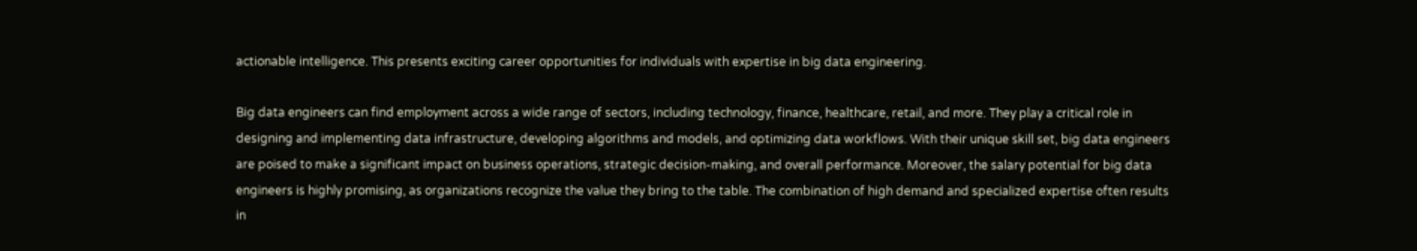actionable intelligence. This presents exciting career opportunities for individuals with expertise in big data engineering.

Big data engineers can find employment across a wide range of sectors, including technology, finance, healthcare, retail, and more. They play a critical role in designing and implementing data infrastructure, developing algorithms and models, and optimizing data workflows. With their unique skill set, big data engineers are poised to make a significant impact on business operations, strategic decision-making, and overall performance. Moreover, the salary potential for big data engineers is highly promising, as organizations recognize the value they bring to the table. The combination of high demand and specialized expertise often results in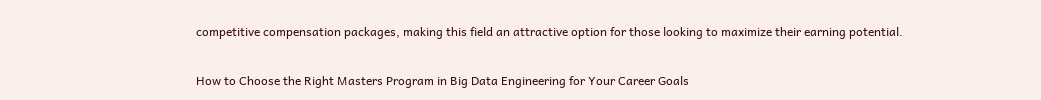competitive compensation packages, making this field an attractive option for those looking to maximize their earning potential.

How to Choose the Right Masters Program in Big Data Engineering for Your Career Goals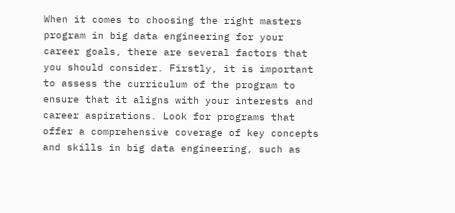When it comes to choosing the right masters program in big data engineering for your career goals, there are several factors that you should consider. Firstly, it is important to assess the curriculum of the program to ensure that it aligns with your interests and career aspirations. Look for programs that offer a comprehensive coverage of key concepts and skills in big data engineering, such as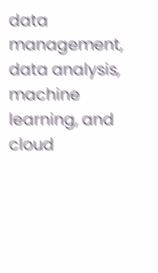data management, data analysis, machine learning, and cloud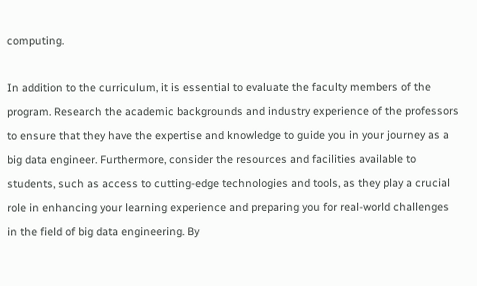computing.

In addition to the curriculum, it is essential to evaluate the faculty members of the program. Research the academic backgrounds and industry experience of the professors to ensure that they have the expertise and knowledge to guide you in your journey as a big data engineer. Furthermore, consider the resources and facilities available to students, such as access to cutting-edge technologies and tools, as they play a crucial role in enhancing your learning experience and preparing you for real-world challenges in the field of big data engineering. By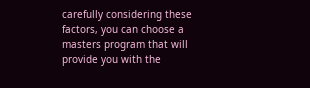carefully considering these factors, you can choose a masters program that will provide you with the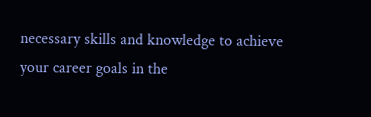necessary skills and knowledge to achieve your career goals in the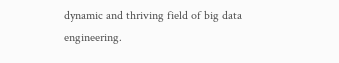dynamic and thriving field of big data engineering.